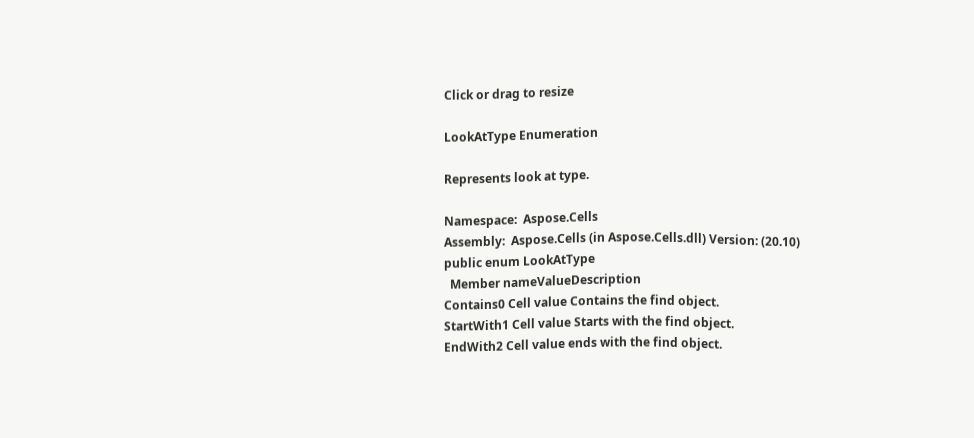Click or drag to resize

LookAtType Enumeration

Represents look at type.

Namespace:  Aspose.Cells
Assembly:  Aspose.Cells (in Aspose.Cells.dll) Version: (20.10)
public enum LookAtType
  Member nameValueDescription
Contains0 Cell value Contains the find object.
StartWith1 Cell value Starts with the find object.
EndWith2 Cell value ends with the find object.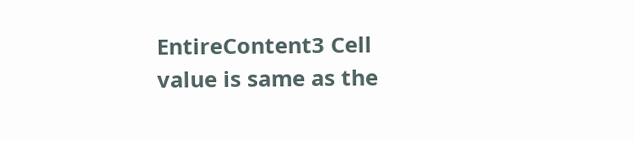EntireContent3 Cell value is same as the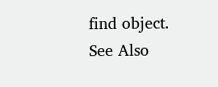find object.
See Also